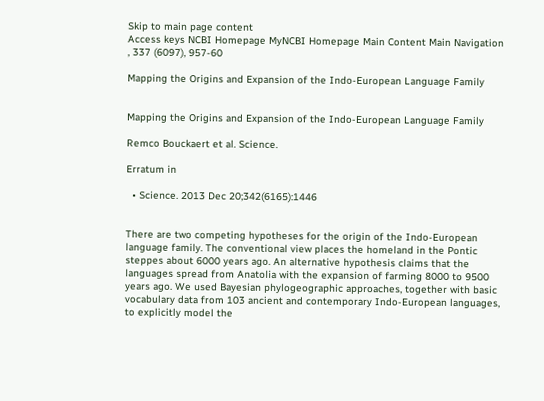Skip to main page content
Access keys NCBI Homepage MyNCBI Homepage Main Content Main Navigation
, 337 (6097), 957-60

Mapping the Origins and Expansion of the Indo-European Language Family


Mapping the Origins and Expansion of the Indo-European Language Family

Remco Bouckaert et al. Science.

Erratum in

  • Science. 2013 Dec 20;342(6165):1446


There are two competing hypotheses for the origin of the Indo-European language family. The conventional view places the homeland in the Pontic steppes about 6000 years ago. An alternative hypothesis claims that the languages spread from Anatolia with the expansion of farming 8000 to 9500 years ago. We used Bayesian phylogeographic approaches, together with basic vocabulary data from 103 ancient and contemporary Indo-European languages, to explicitly model the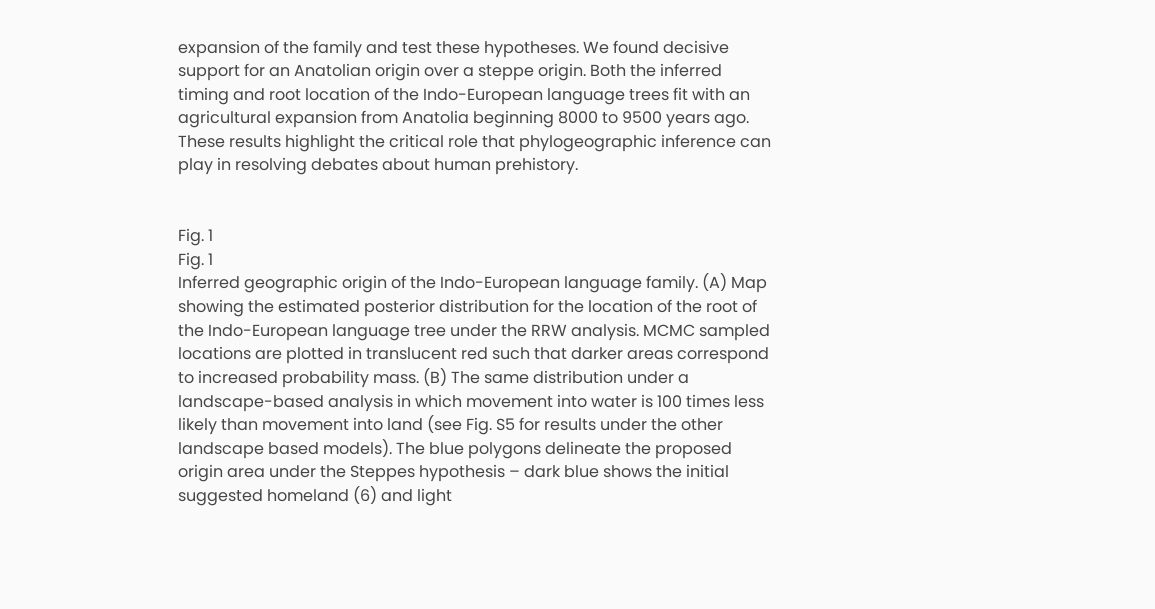expansion of the family and test these hypotheses. We found decisive support for an Anatolian origin over a steppe origin. Both the inferred timing and root location of the Indo-European language trees fit with an agricultural expansion from Anatolia beginning 8000 to 9500 years ago. These results highlight the critical role that phylogeographic inference can play in resolving debates about human prehistory.


Fig. 1
Fig. 1
Inferred geographic origin of the Indo-European language family. (A) Map showing the estimated posterior distribution for the location of the root of the Indo-European language tree under the RRW analysis. MCMC sampled locations are plotted in translucent red such that darker areas correspond to increased probability mass. (B) The same distribution under a landscape-based analysis in which movement into water is 100 times less likely than movement into land (see Fig. S5 for results under the other landscape based models). The blue polygons delineate the proposed origin area under the Steppes hypothesis – dark blue shows the initial suggested homeland (6) and light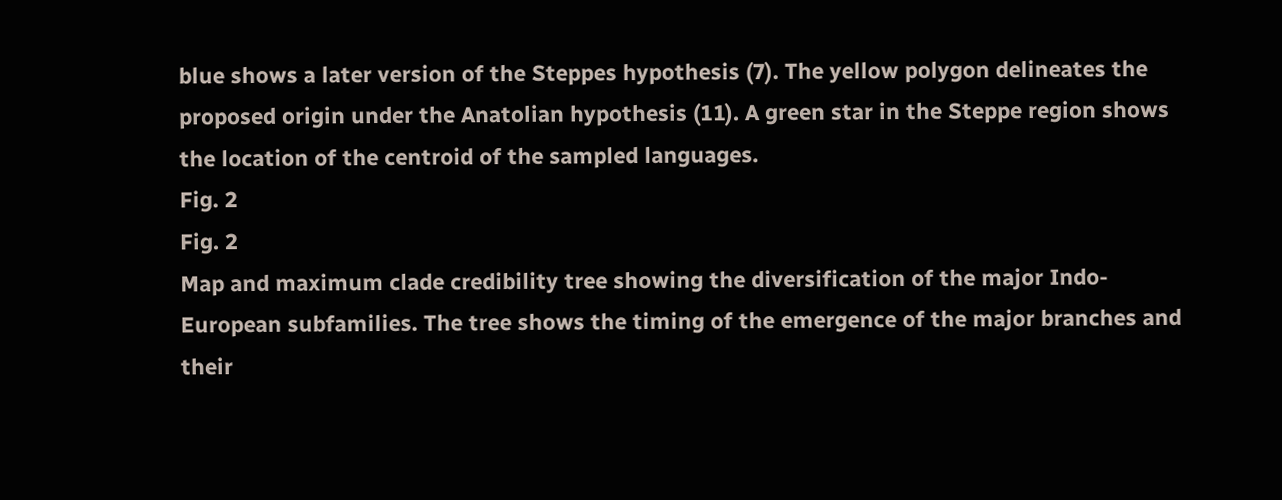blue shows a later version of the Steppes hypothesis (7). The yellow polygon delineates the proposed origin under the Anatolian hypothesis (11). A green star in the Steppe region shows the location of the centroid of the sampled languages.
Fig. 2
Fig. 2
Map and maximum clade credibility tree showing the diversification of the major Indo-European subfamilies. The tree shows the timing of the emergence of the major branches and their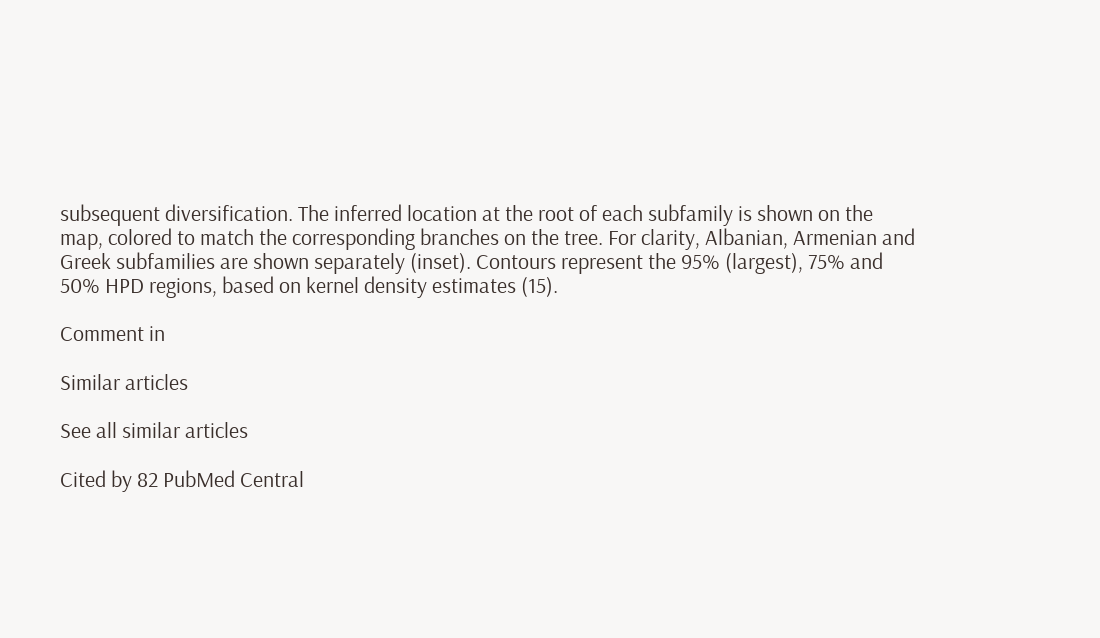subsequent diversification. The inferred location at the root of each subfamily is shown on the map, colored to match the corresponding branches on the tree. For clarity, Albanian, Armenian and Greek subfamilies are shown separately (inset). Contours represent the 95% (largest), 75% and 50% HPD regions, based on kernel density estimates (15).

Comment in

Similar articles

See all similar articles

Cited by 82 PubMed Central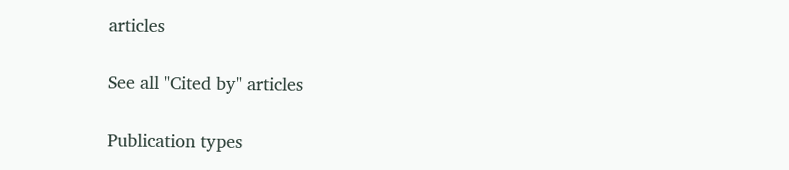articles

See all "Cited by" articles

Publication types